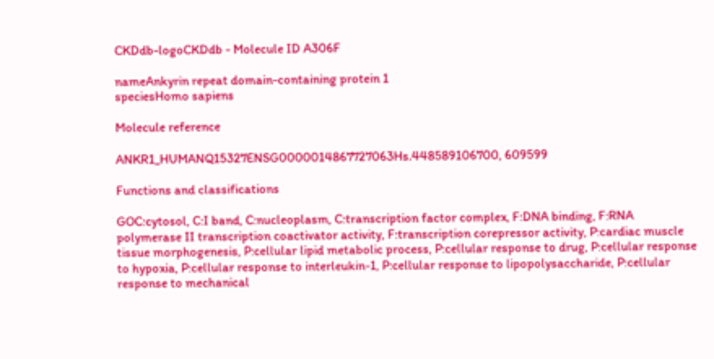CKDdb-logoCKDdb - Molecule ID A306F

nameAnkyrin repeat domain-containing protein 1
speciesHomo sapiens

Molecule reference

ANKR1_HUMANQ15327ENSG0000014867727063Hs.448589106700, 609599

Functions and classifications

GOC:cytosol, C:I band, C:nucleoplasm, C:transcription factor complex, F:DNA binding, F:RNA polymerase II transcription coactivator activity, F:transcription corepressor activity, P:cardiac muscle tissue morphogenesis, P:cellular lipid metabolic process, P:cellular response to drug, P:cellular response to hypoxia, P:cellular response to interleukin-1, P:cellular response to lipopolysaccharide, P:cellular response to mechanical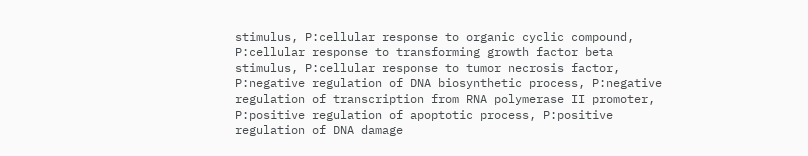stimulus, P:cellular response to organic cyclic compound, P:cellular response to transforming growth factor beta stimulus, P:cellular response to tumor necrosis factor, P:negative regulation of DNA biosynthetic process, P:negative regulation of transcription from RNA polymerase II promoter, P:positive regulation of apoptotic process, P:positive regulation of DNA damage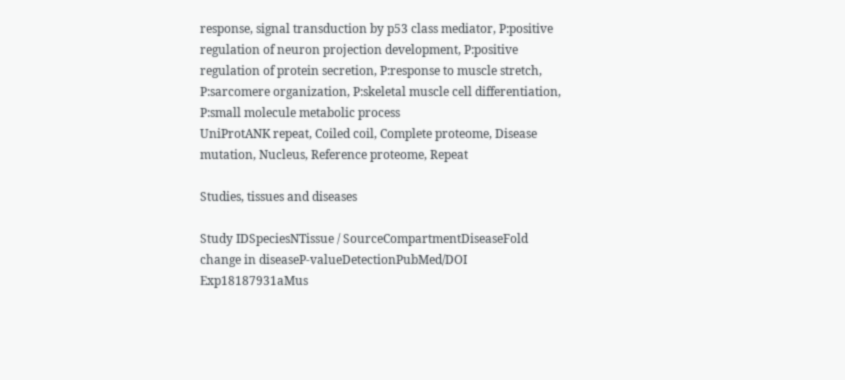response, signal transduction by p53 class mediator, P:positive regulation of neuron projection development, P:positive regulation of protein secretion, P:response to muscle stretch, P:sarcomere organization, P:skeletal muscle cell differentiation, P:small molecule metabolic process
UniProtANK repeat, Coiled coil, Complete proteome, Disease mutation, Nucleus, Reference proteome, Repeat

Studies, tissues and diseases

Study IDSpeciesNTissue / SourceCompartmentDiseaseFold change in diseaseP-valueDetectionPubMed/DOI
Exp18187931aMus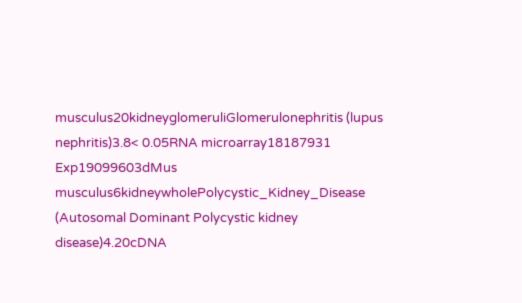musculus20kidneyglomeruliGlomerulonephritis (lupus nephritis)3.8< 0.05RNA microarray18187931
Exp19099603dMus musculus6kidneywholePolycystic_Kidney_Disease (Autosomal Dominant Polycystic kidney disease)4.20cDNA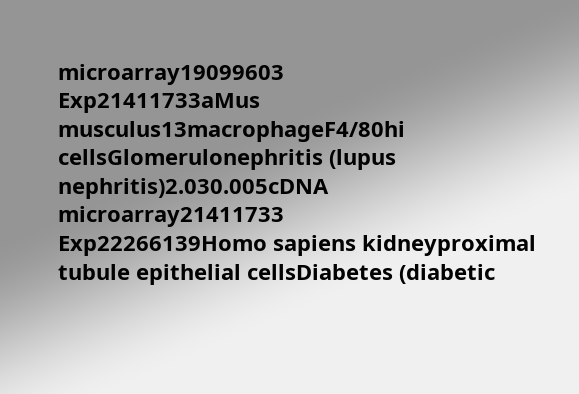microarray19099603
Exp21411733aMus musculus13macrophageF4/80hi cellsGlomerulonephritis (lupus nephritis)2.030.005cDNA microarray21411733
Exp22266139Homo sapiens kidneyproximal tubule epithelial cellsDiabetes (diabetic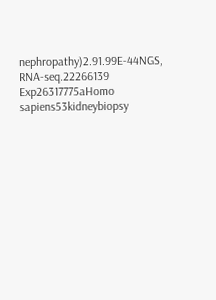nephropathy)2.91.99E-44NGS, RNA-seq.22266139
Exp26317775aHomo sapiens53kidneybiopsy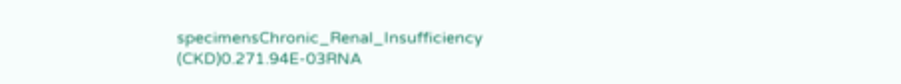specimensChronic_Renal_Insufficiency (CKD)0.271.94E-03RNA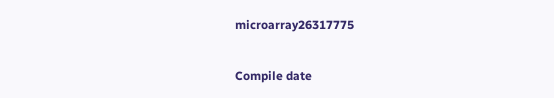microarray26317775

Compile date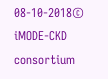08-10-2018© iMODE-CKD consortium